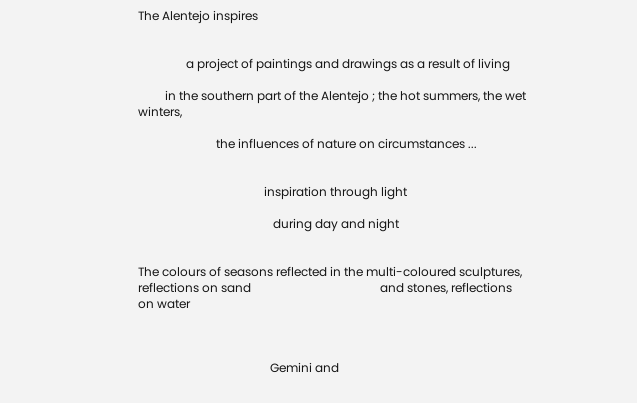The Alentejo inspires


                a project of paintings and drawings as a result of living

         in the southern part of the Alentejo ; the hot summers, the wet winters,

                          the influences of nature on circumstances ...


                                          inspiration through light

                                             during day and night


The colours of seasons reflected in the multi-coloured sculptures, reflections on sand                                           and stones, reflections on water



                                            Gemini and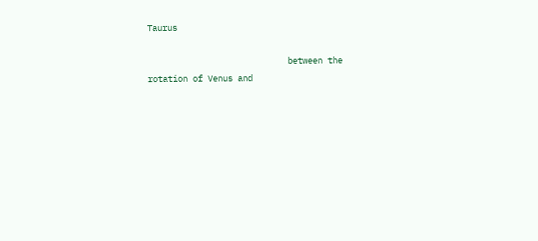Taurus

                            between the rotation of Venus and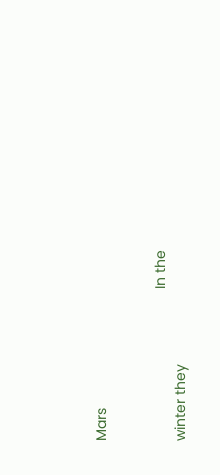Mars


                                      In the winter they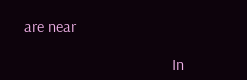are near

                                     In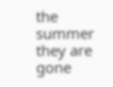the summer they are gone